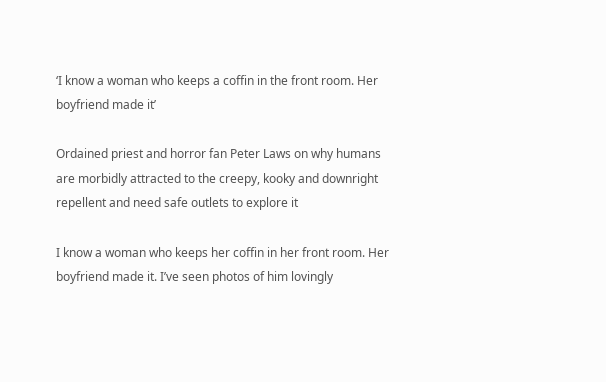‘I know a woman who keeps a coffin in the front room. Her boyfriend made it’

Ordained priest and horror fan Peter Laws on why humans are morbidly attracted to the creepy, kooky and downright repellent and need safe outlets to explore it

I know a woman who keeps her coffin in her front room. Her boyfriend made it. I’ve seen photos of him lovingly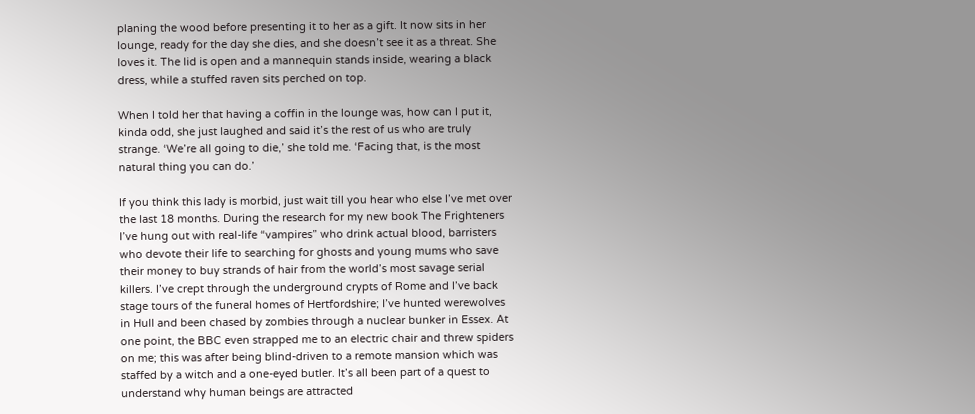planing the wood before presenting it to her as a gift. It now sits in her lounge, ready for the day she dies, and she doesn’t see it as a threat. She loves it. The lid is open and a mannequin stands inside, wearing a black dress, while a stuffed raven sits perched on top.

When I told her that having a coffin in the lounge was, how can I put it, kinda odd, she just laughed and said it’s the rest of us who are truly strange. ‘We’re all going to die,’ she told me. ‘Facing that, is the most natural thing you can do.’

If you think this lady is morbid, just wait till you hear who else I’ve met over the last 18 months. During the research for my new book The Frighteners I’ve hung out with real-life “vampires” who drink actual blood, barristers who devote their life to searching for ghosts and young mums who save their money to buy strands of hair from the world’s most savage serial killers. I’ve crept through the underground crypts of Rome and I’ve back stage tours of the funeral homes of Hertfordshire; I’ve hunted werewolves in Hull and been chased by zombies through a nuclear bunker in Essex. At one point, the BBC even strapped me to an electric chair and threw spiders on me; this was after being blind-driven to a remote mansion which was staffed by a witch and a one-eyed butler. It’s all been part of a quest to understand why human beings are attracted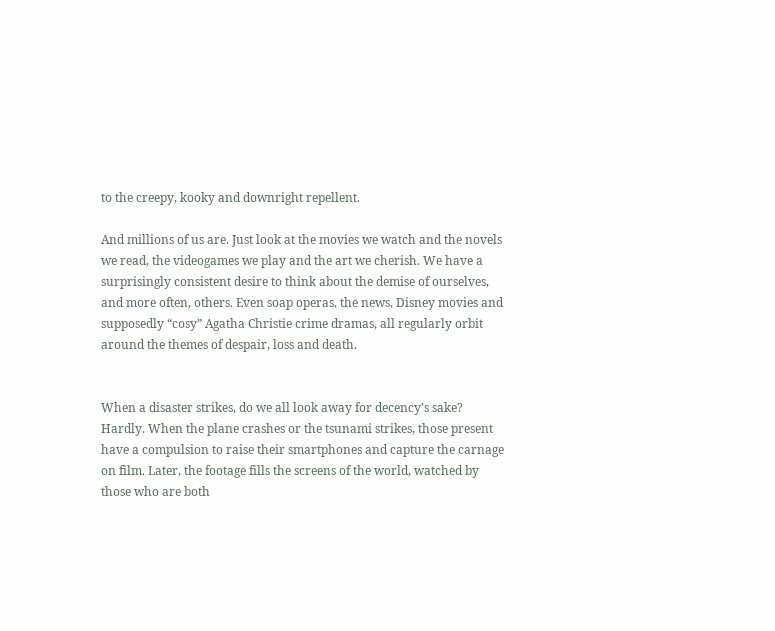to the creepy, kooky and downright repellent.

And millions of us are. Just look at the movies we watch and the novels we read, the videogames we play and the art we cherish. We have a surprisingly consistent desire to think about the demise of ourselves, and more often, others. Even soap operas, the news, Disney movies and supposedly “cosy” Agatha Christie crime dramas, all regularly orbit around the themes of despair, loss and death.


When a disaster strikes, do we all look away for decency’s sake? Hardly. When the plane crashes or the tsunami strikes, those present have a compulsion to raise their smartphones and capture the carnage on film. Later, the footage fills the screens of the world, watched by those who are both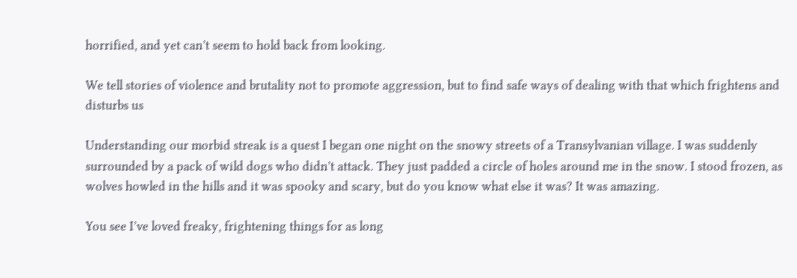horrified, and yet can’t seem to hold back from looking.

We tell stories of violence and brutality not to promote aggression, but to find safe ways of dealing with that which frightens and disturbs us

Understanding our morbid streak is a quest I began one night on the snowy streets of a Transylvanian village. I was suddenly surrounded by a pack of wild dogs who didn’t attack. They just padded a circle of holes around me in the snow. I stood frozen, as wolves howled in the hills and it was spooky and scary, but do you know what else it was? It was amazing.

You see I’ve loved freaky, frightening things for as long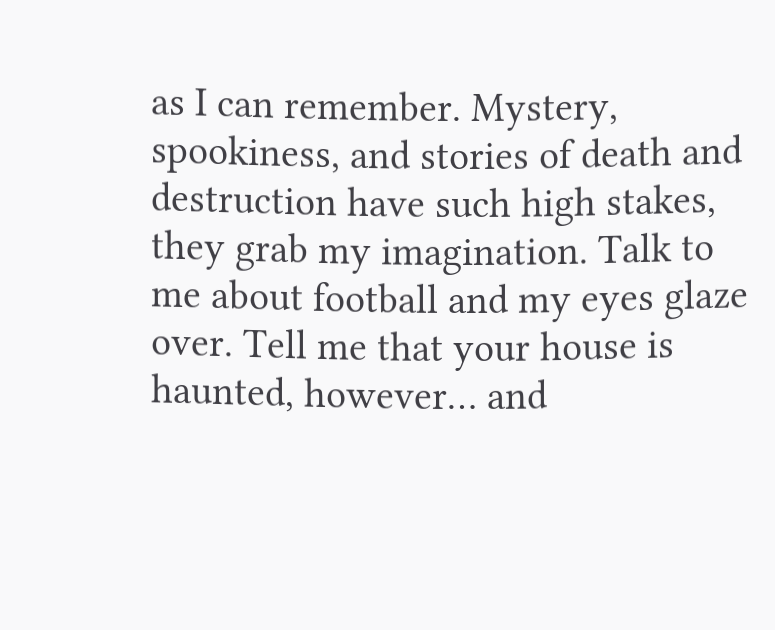as I can remember. Mystery, spookiness, and stories of death and destruction have such high stakes, they grab my imagination. Talk to me about football and my eyes glaze over. Tell me that your house is haunted, however… and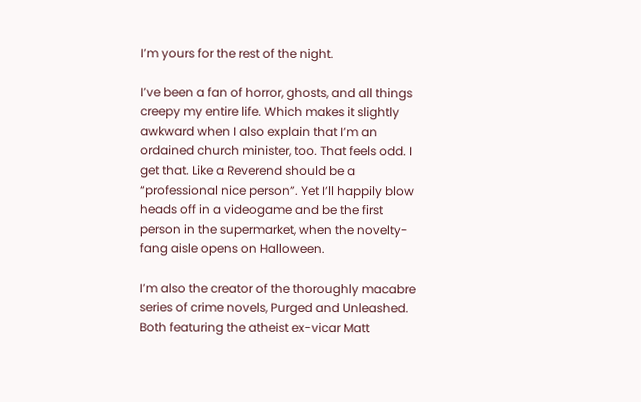I’m yours for the rest of the night.

I’ve been a fan of horror, ghosts, and all things creepy my entire life. Which makes it slightly awkward when I also explain that I’m an ordained church minister, too. That feels odd. I get that. Like a Reverend should be a “professional nice person”. Yet I’ll happily blow heads off in a videogame and be the first person in the supermarket, when the novelty-fang aisle opens on Halloween.

I’m also the creator of the thoroughly macabre series of crime novels, Purged and Unleashed. Both featuring the atheist ex-vicar Matt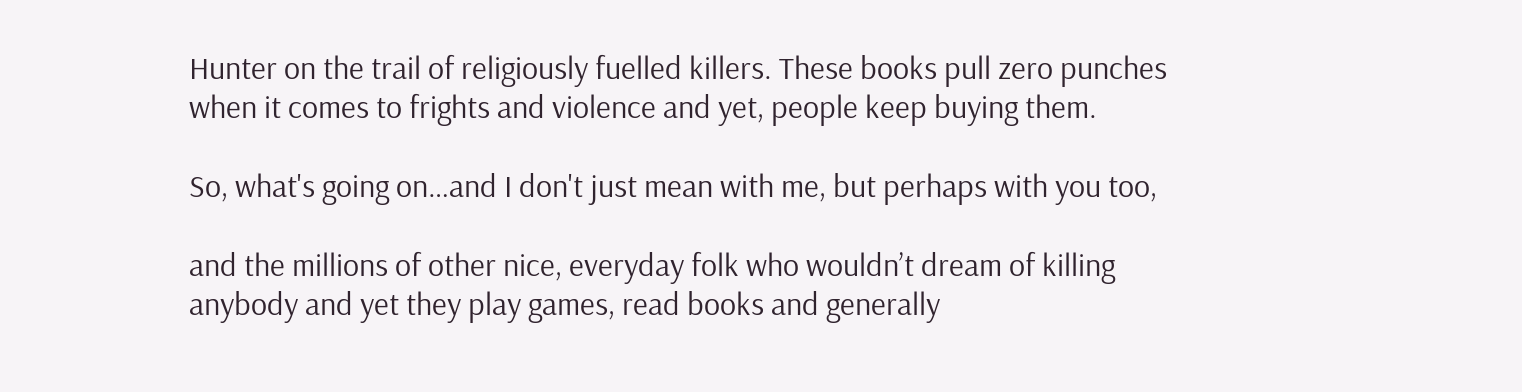Hunter on the trail of religiously fuelled killers. These books pull zero punches when it comes to frights and violence and yet, people keep buying them.

So, what's going on…and I don't just mean with me, but perhaps with you too,

and the millions of other nice, everyday folk who wouldn’t dream of killing anybody and yet they play games, read books and generally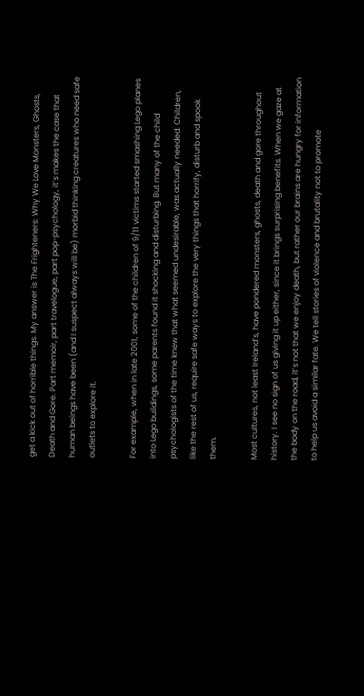get a kick out of horrible things. My answer is The Frighteners: Why We Love Monsters, Ghosts, Death and Gore. Part memoir, part travelogue, part pop-psychology, it’s makes the case that human beings have been (and I suspect always will be) morbid thinking creatures who need safe outlets to explore it.

For example, when in late 2001, some of the children of 9/11 victims started smashing Lego planes into Lego buildings, some parents found it shocking and disturbing. But many of the child psychologists of the time knew that what seemed undesirable, was actually needed. Children, like the rest of us, require safe ways to explore the very things that horrify, disturb and spook them.

Most cultures, not least Ireland’s, have pondered monsters, ghosts, death and gore throughout history. I see no sign of us giving it up either, since it brings surprising benefits. When we gaze at the body on the road, it’s not that we enjoy death, but rather our brains are hungry for information to help us avoid a similar fate. We tell stories of violence and brutality not to promote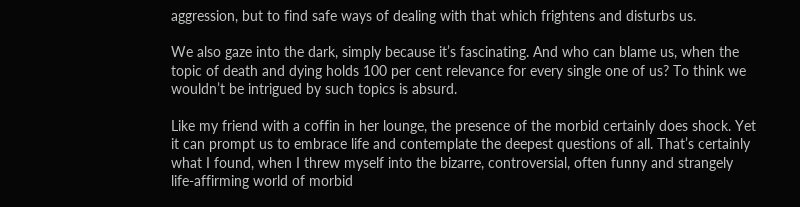aggression, but to find safe ways of dealing with that which frightens and disturbs us.

We also gaze into the dark, simply because it’s fascinating. And who can blame us, when the topic of death and dying holds 100 per cent relevance for every single one of us? To think we wouldn’t be intrigued by such topics is absurd.

Like my friend with a coffin in her lounge, the presence of the morbid certainly does shock. Yet it can prompt us to embrace life and contemplate the deepest questions of all. That’s certainly what I found, when I threw myself into the bizarre, controversial, often funny and strangely life-affirming world of morbid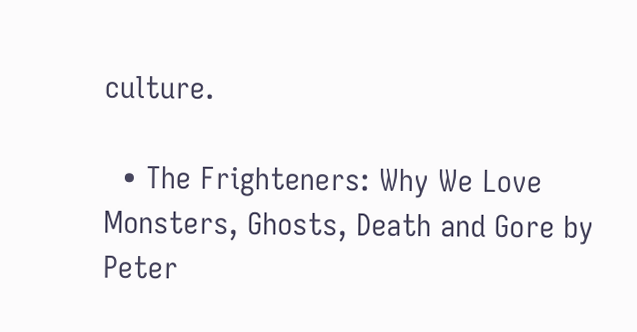culture.

  • The Frighteners: Why We Love Monsters, Ghosts, Death and Gore by Peter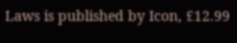Laws is published by Icon, £12.99